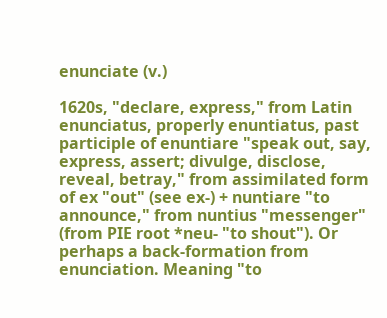enunciate (v.)

1620s, "declare, express," from Latin enunciatus, properly enuntiatus, past participle of enuntiare "speak out, say, express, assert; divulge, disclose, reveal, betray," from assimilated form of ex "out" (see ex-) + nuntiare "to announce," from nuntius "messenger" (from PIE root *neu- "to shout"). Or perhaps a back-formation from enunciation. Meaning "to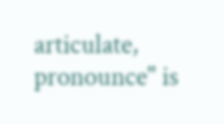articulate, pronounce" is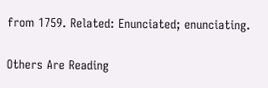from 1759. Related: Enunciated; enunciating.

Others Are Reading